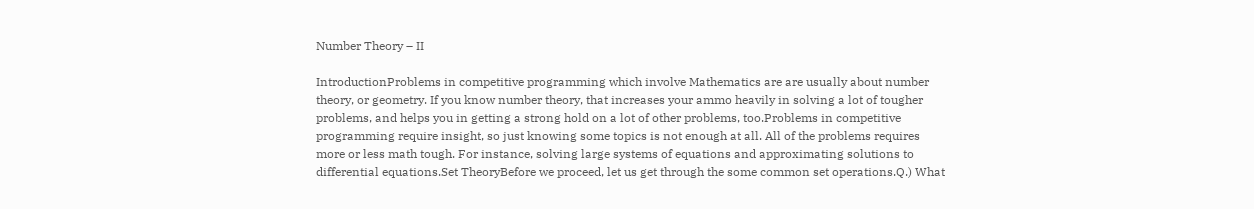Number Theory – II

IntroductionProblems in competitive programming which involve Mathematics are are usually about number theory, or geometry. If you know number theory, that increases your ammo heavily in solving a lot of tougher problems, and helps you in getting a strong hold on a lot of other problems, too.Problems in competitive programming require insight, so just knowing some topics is not enough at all. All of the problems requires more or less math tough. For instance, solving large systems of equations and approximating solutions to differential equations.Set TheoryBefore we proceed, let us get through the some common set operations.Q.) What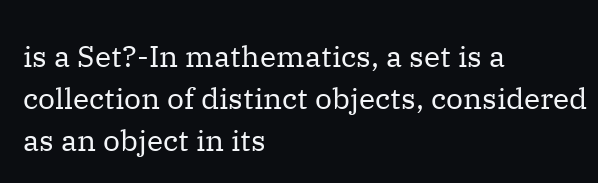is a Set?-In mathematics, a set is a collection of distinct objects, considered as an object in its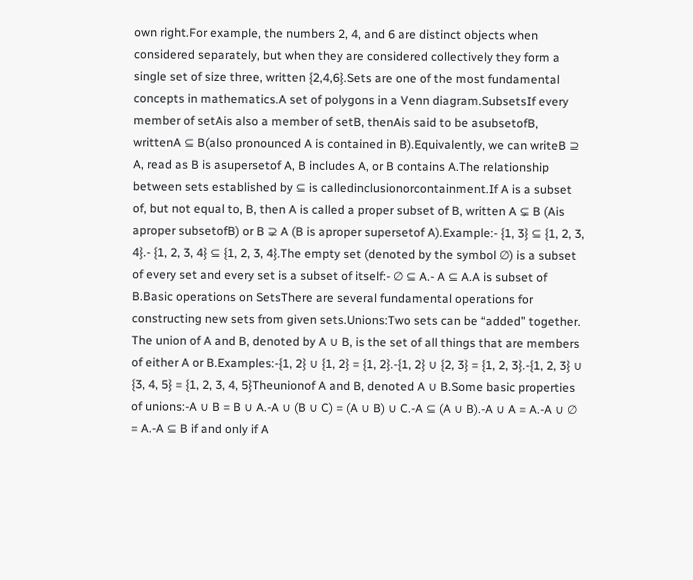own right.For example, the numbers 2, 4, and 6 are distinct objects when considered separately, but when they are considered collectively they form a single set of size three, written {2,4,6}.Sets are one of the most fundamental concepts in mathematics.A set of polygons in a Venn diagram.SubsetsIf every member of setAis also a member of setB, thenAis said to be asubsetofB, writtenA ⊆ B(also pronounced A is contained in B).Equivalently, we can writeB ⊇ A, read as B is asupersetof A, B includes A, or B contains A.The relationship between sets established by ⊆ is calledinclusionorcontainment.If A is a subset of, but not equal to, B, then A is called a proper subset of B, written A ⊊ B (Ais aproper subsetofB) or B ⊋ A (B is aproper supersetof A).Example:- {1, 3} ⊆ {1, 2, 3, 4}.- {1, 2, 3, 4} ⊆ {1, 2, 3, 4}.The empty set (denoted by the symbol ∅) is a subset of every set and every set is a subset of itself:- ∅ ⊆ A.- A ⊆ A.A is subset of B.Basic operations on SetsThere are several fundamental operations for constructing new sets from given sets.Unions:Two sets can be “added” together. The union of A and B, denoted by A ∪ B, is the set of all things that are members of either A or B.Examples:-{1, 2} ∪ {1, 2} = {1, 2}.-{1, 2} ∪ {2, 3} = {1, 2, 3}.-{1, 2, 3} ∪ {3, 4, 5} = {1, 2, 3, 4, 5}Theunionof A and B, denoted A ∪ B.Some basic properties of unions:-A ∪ B = B ∪ A.-A ∪ (B ∪ C) = (A ∪ B) ∪ C.-A ⊆ (A ∪ B).-A ∪ A = A.-A ∪ ∅ = A.-A ⊆ B if and only if A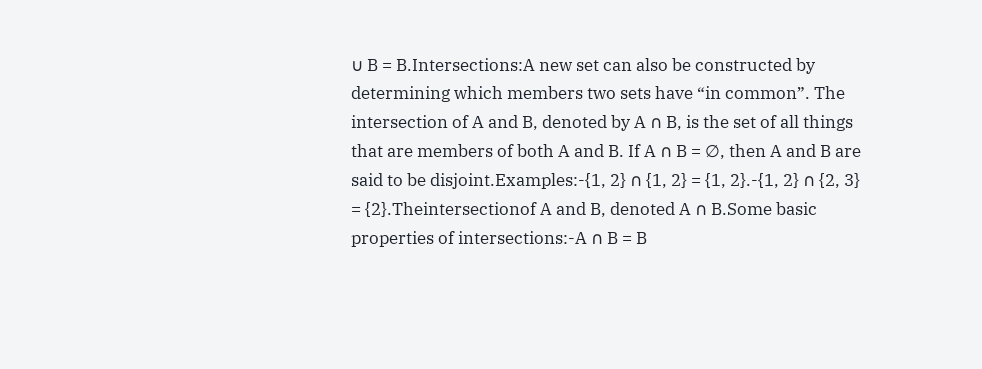∪ B = B.Intersections:A new set can also be constructed by determining which members two sets have “in common”. The intersection of A and B, denoted by A ∩ B, is the set of all things that are members of both A and B. If A ∩ B = ∅, then A and B are said to be disjoint.Examples:-{1, 2} ∩ {1, 2} = {1, 2}.-{1, 2} ∩ {2, 3} = {2}.Theintersectionof A and B, denoted A ∩ B.Some basic properties of intersections:-A ∩ B = B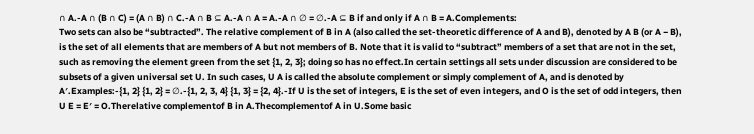∩ A.-A ∩ (B ∩ C) = (A ∩ B) ∩ C.-A ∩ B ⊆ A.-A ∩ A = A.-A ∩ ∅ = ∅.-A ⊆ B if and only if A ∩ B = A.Complements:
Two sets can also be “subtracted”. The relative complement of B in A (also called the set-theoretic difference of A and B), denoted by A B (or A − B), is the set of all elements that are members of A but not members of B. Note that it is valid to “subtract” members of a set that are not in the set, such as removing the element green from the set {1, 2, 3}; doing so has no effect.In certain settings all sets under discussion are considered to be subsets of a given universal set U. In such cases, U A is called the absolute complement or simply complement of A, and is denoted by A′.Examples:-{1, 2} {1, 2} = ∅.-{1, 2, 3, 4} {1, 3} = {2, 4}.-If U is the set of integers, E is the set of even integers, and O is the set of odd integers, then U E = E′ = O.Therelative complementof B in A.Thecomplementof A in U.Some basic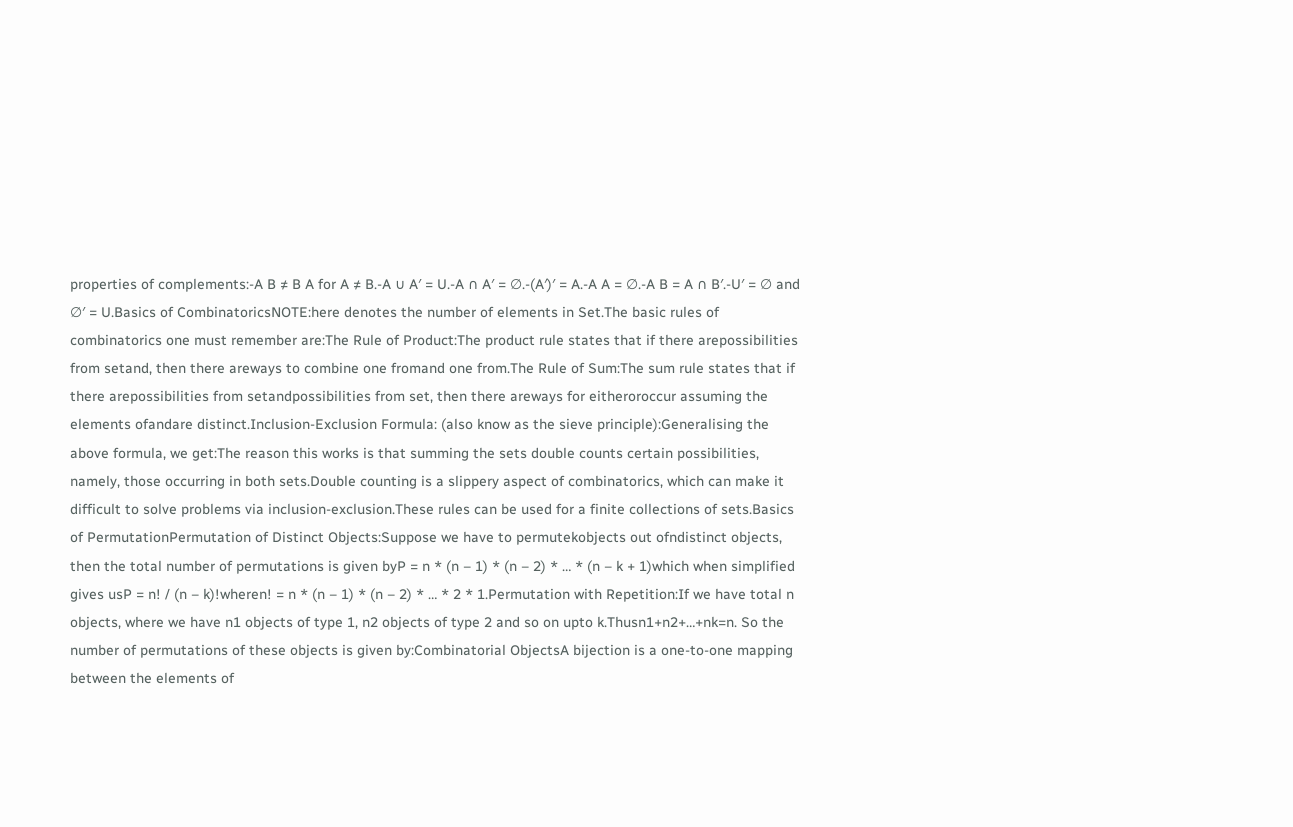properties of complements:-A B ≠ B A for A ≠ B.-A ∪ A′ = U.-A ∩ A′ = ∅.-(A′)′ = A.-A A = ∅.-A B = A ∩ B′.-U′ = ∅ and ∅′ = U.Basics of CombinatoricsNOTE:here denotes the number of elements in Set.The basic rules of combinatorics one must remember are:The Rule of Product:The product rule states that if there arepossibilities from setand, then there areways to combine one fromand one from.The Rule of Sum:The sum rule states that if there arepossibilities from setandpossibilities from set, then there areways for eitheroroccur assuming the elements ofandare distinct.Inclusion-Exclusion Formula: (also know as the sieve principle):Generalising the above formula, we get:The reason this works is that summing the sets double counts certain possibilities, namely, those occurring in both sets.Double counting is a slippery aspect of combinatorics, which can make it difficult to solve problems via inclusion-exclusion.These rules can be used for a finite collections of sets.Basics of PermutationPermutation of Distinct Objects:Suppose we have to permutekobjects out ofndistinct objects, then the total number of permutations is given byP = n * (n – 1) * (n – 2) * … * (n – k + 1)which when simplified gives usP = n! / (n – k)!wheren! = n * (n – 1) * (n – 2) * … * 2 * 1.Permutation with Repetition:If we have total n objects, where we have n1 objects of type 1, n2 objects of type 2 and so on upto k.Thusn1+n2+…+nk=n. So the number of permutations of these objects is given by:Combinatorial ObjectsA bijection is a one-to-one mapping between the elements of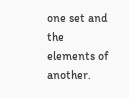one set and the elements of another.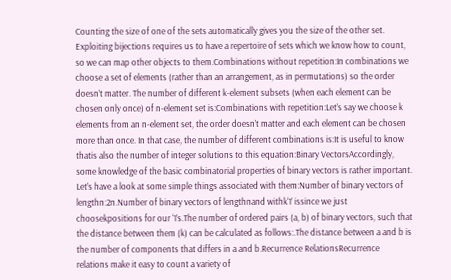Counting the size of one of the sets automatically gives you the size of the other set.
Exploiting bijections requires us to have a repertoire of sets which we know how to count, so we can map other objects to them.Combinations without repetition:In combinations we choose a set of elements (rather than an arrangement, as in permutations) so the order doesn’t matter. The number of different k-element subsets (when each element can be chosen only once) of n-element set is:Combinations with repetition:Let’s say we choose k elements from an n-element set, the order doesn’t matter and each element can be chosen more than once. In that case, the number of different combinations is:It is useful to know thatis also the number of integer solutions to this equation:Binary VectorsAccordingly, some knowledge of the basic combinatorial properties of binary vectors is rather important. Let’s have a look at some simple things associated with them:Number of binary vectors of lengthn:2n.Number of binary vectors of lengthnand withk‘1’ issince we just choosekpositions for our ‘1’s.The number of ordered pairs (a, b) of binary vectors, such that the distance between them (k) can be calculated as follows:.The distance between a and b is the number of components that differs in a and b.Recurrence RelationsRecurrence relations make it easy to count a variety of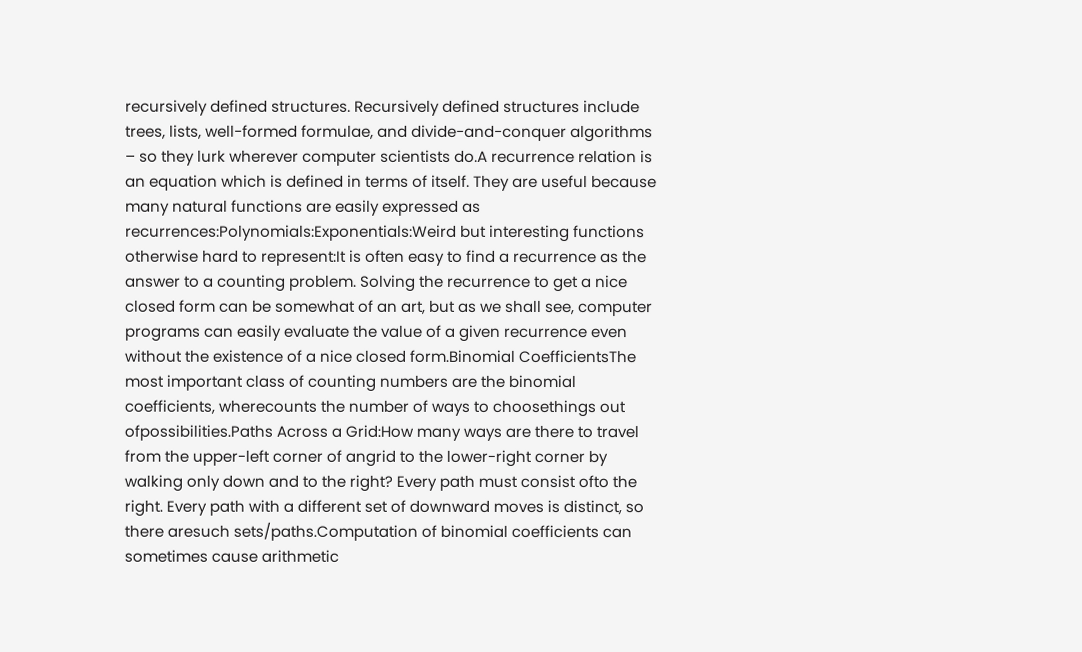recursively defined structures. Recursively defined structures include trees, lists, well-formed formulae, and divide-and-conquer algorithms – so they lurk wherever computer scientists do.A recurrence relation is an equation which is defined in terms of itself. They are useful because many natural functions are easily expressed as recurrences:Polynomials:Exponentials:Weird but interesting functions otherwise hard to represent:It is often easy to find a recurrence as the answer to a counting problem. Solving the recurrence to get a nice closed form can be somewhat of an art, but as we shall see, computer programs can easily evaluate the value of a given recurrence even without the existence of a nice closed form.Binomial CoefficientsThe most important class of counting numbers are the binomial coefficients, wherecounts the number of ways to choosethings out ofpossibilities.Paths Across a Grid:How many ways are there to travel from the upper-left corner of angrid to the lower-right corner by walking only down and to the right? Every path must consist ofto the right. Every path with a different set of downward moves is distinct, so there aresuch sets/paths.Computation of binomial coefficients can sometimes cause arithmetic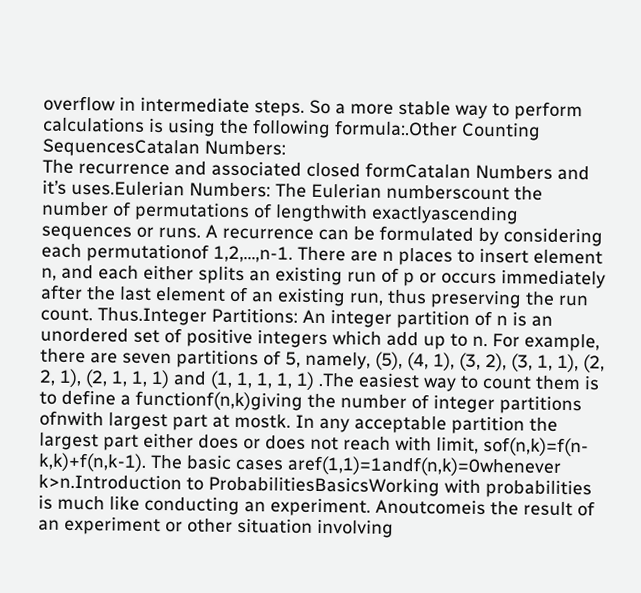overflow in intermediate steps. So a more stable way to perform calculations is using the following formula:.Other Counting SequencesCatalan Numbers:
The recurrence and associated closed formCatalan Numbers and it’s uses.Eulerian Numbers: The Eulerian numberscount the number of permutations of lengthwith exactlyascending sequences or runs. A recurrence can be formulated by considering each permutationof 1,2,…,n-1. There are n places to insert element n, and each either splits an existing run of p or occurs immediately after the last element of an existing run, thus preserving the run count. Thus.Integer Partitions: An integer partition of n is an unordered set of positive integers which add up to n. For example, there are seven partitions of 5, namely, (5), (4, 1), (3, 2), (3, 1, 1), (2, 2, 1), (2, 1, 1, 1) and (1, 1, 1, 1, 1) .The easiest way to count them is to define a functionf(n,k)giving the number of integer partitions ofnwith largest part at mostk. In any acceptable partition the largest part either does or does not reach with limit, sof(n,k)=f(n-k,k)+f(n,k-1). The basic cases aref(1,1)=1andf(n,k)=0whenever k>n.Introduction to ProbabilitiesBasicsWorking with probabilities is much like conducting an experiment. Anoutcomeis the result of an experiment or other situation involving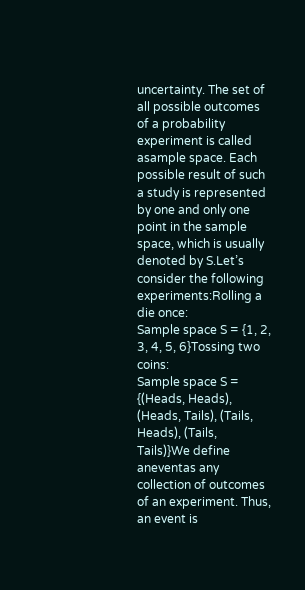uncertainty. The set of all possible outcomes of a probability experiment is called asample space. Each possible result of such a study is represented by one and only one point in the sample space, which is usually denoted by S.Let’s consider the following experiments:Rolling a die once:
Sample space S = {1, 2, 3, 4, 5, 6}Tossing two coins:
Sample space S = {(Heads, Heads), (Heads, Tails), (Tails, Heads), (Tails, Tails)}We define aneventas any collection of outcomes of an experiment. Thus, an event is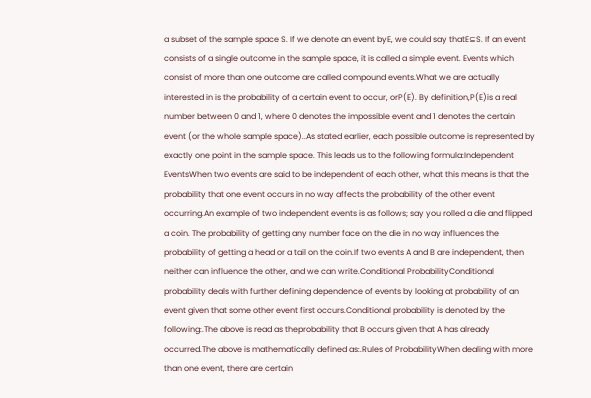a subset of the sample space S. If we denote an event byE, we could say thatE⊆S. If an event consists of a single outcome in the sample space, it is called a simple event. Events which consist of more than one outcome are called compound events.What we are actually interested in is the probability of a certain event to occur, orP(E). By definition,P(E)is a real number between 0 and 1, where 0 denotes the impossible event and 1 denotes the certain event (or the whole sample space)..As stated earlier, each possible outcome is represented by exactly one point in the sample space. This leads us to the following formula:Independent EventsWhen two events are said to be independent of each other, what this means is that the probability that one event occurs in no way affects the probability of the other event occurring.An example of two independent events is as follows; say you rolled a die and flipped a coin. The probability of getting any number face on the die in no way influences the probability of getting a head or a tail on the coin.If two events A and B are independent, then neither can influence the other, and we can write.Conditional ProbabilityConditional probability deals with further defining dependence of events by looking at probability of an event given that some other event first occurs.Conditional probability is denoted by the following:.The above is read as theprobability that B occurs given that A has already occurred.The above is mathematically defined as:.Rules of ProbabilityWhen dealing with more than one event, there are certain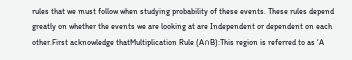rules that we must follow when studying probability of these events. These rules depend greatly on whether the events we are looking at are Independent or dependent on each other.First acknowledge thatMultiplication Rule (A∩B):This region is referred to as ‘A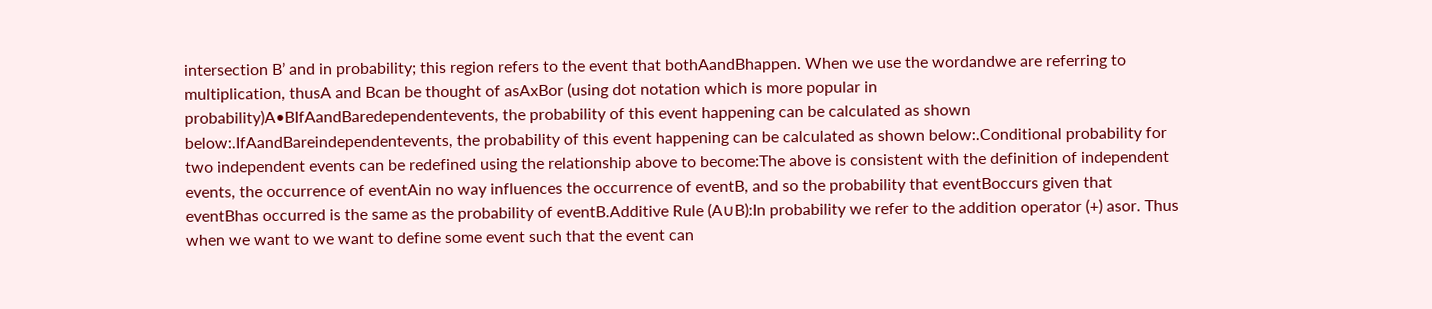intersection B’ and in probability; this region refers to the event that bothAandBhappen. When we use the wordandwe are referring to multiplication, thusA and Bcan be thought of asAxBor (using dot notation which is more popular in probability)A•BIfAandBaredependentevents, the probability of this event happening can be calculated as shown below:.IfAandBareindependentevents, the probability of this event happening can be calculated as shown below:.Conditional probability for two independent events can be redefined using the relationship above to become:The above is consistent with the definition of independent events, the occurrence of eventAin no way influences the occurrence of eventB, and so the probability that eventBoccurs given that eventBhas occurred is the same as the probability of eventB.Additive Rule (A∪B):In probability we refer to the addition operator (+) asor. Thus when we want to we want to define some event such that the event can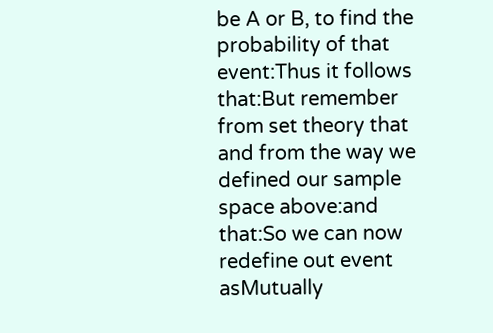be A or B, to find the probability of that event:Thus it follows that:But remember from set theory that and from the way we defined our sample space above:and that:So we can now redefine out event asMutually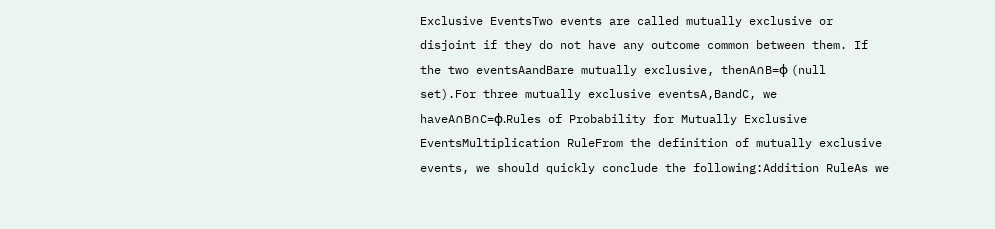Exclusive EventsTwo events are called mutually exclusive or disjoint if they do not have any outcome common between them. If the two eventsAandBare mutually exclusive, thenA∩B=ϕ (null set).For three mutually exclusive eventsA,BandC, we haveA∩B∩C=ϕ.Rules of Probability for Mutually Exclusive EventsMultiplication RuleFrom the definition of mutually exclusive events, we should quickly conclude the following:Addition RuleAs we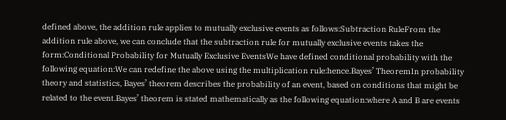defined above, the addition rule applies to mutually exclusive events as follows:Subtraction RuleFrom the addition rule above, we can conclude that the subtraction rule for mutually exclusive events takes the form:Conditional Probability for Mutually Exclusive EventsWe have defined conditional probability with the following equation:We can redefine the above using the multiplication rule:hence.Bayes’ TheoremIn probability theory and statistics, Bayes’ theorem describes the probability of an event, based on conditions that might be related to the event.Bayes’ theorem is stated mathematically as the following equation:where A and B are events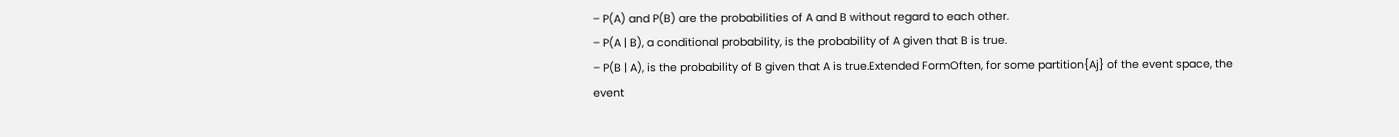– P(A) and P(B) are the probabilities of A and B without regard to each other.
– P(A | B), a conditional probability, is the probability of A given that B is true.
– P(B | A), is the probability of B given that A is true.Extended FormOften, for some partition{Aj} of the event space, the event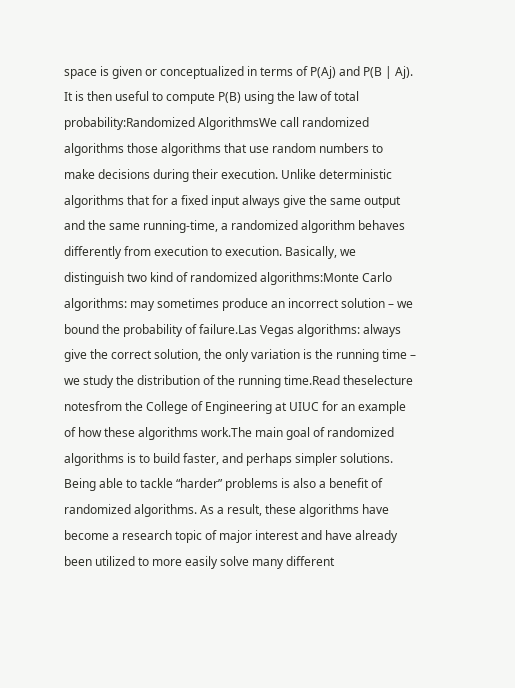space is given or conceptualized in terms of P(Aj) and P(B | Aj). It is then useful to compute P(B) using the law of total probability:Randomized AlgorithmsWe call randomized algorithms those algorithms that use random numbers to make decisions during their execution. Unlike deterministic algorithms that for a fixed input always give the same output and the same running-time, a randomized algorithm behaves differently from execution to execution. Basically, we distinguish two kind of randomized algorithms:Monte Carlo algorithms: may sometimes produce an incorrect solution – we bound the probability of failure.Las Vegas algorithms: always give the correct solution, the only variation is the running time – we study the distribution of the running time.Read theselecture notesfrom the College of Engineering at UIUC for an example of how these algorithms work.The main goal of randomized algorithms is to build faster, and perhaps simpler solutions. Being able to tackle “harder” problems is also a benefit of randomized algorithms. As a result, these algorithms have become a research topic of major interest and have already been utilized to more easily solve many different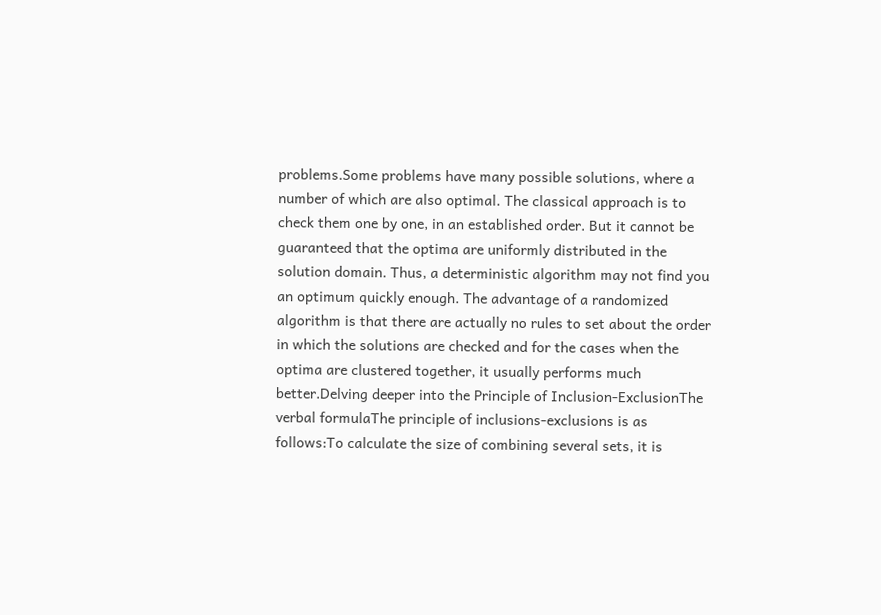problems.Some problems have many possible solutions, where a number of which are also optimal. The classical approach is to check them one by one, in an established order. But it cannot be guaranteed that the optima are uniformly distributed in the solution domain. Thus, a deterministic algorithm may not find you an optimum quickly enough. The advantage of a randomized algorithm is that there are actually no rules to set about the order in which the solutions are checked and for the cases when the optima are clustered together, it usually performs much better.Delving deeper into the Principle of Inclusion-ExclusionThe verbal formulaThe principle of inclusions-exclusions is as follows:To calculate the size of combining several sets, it is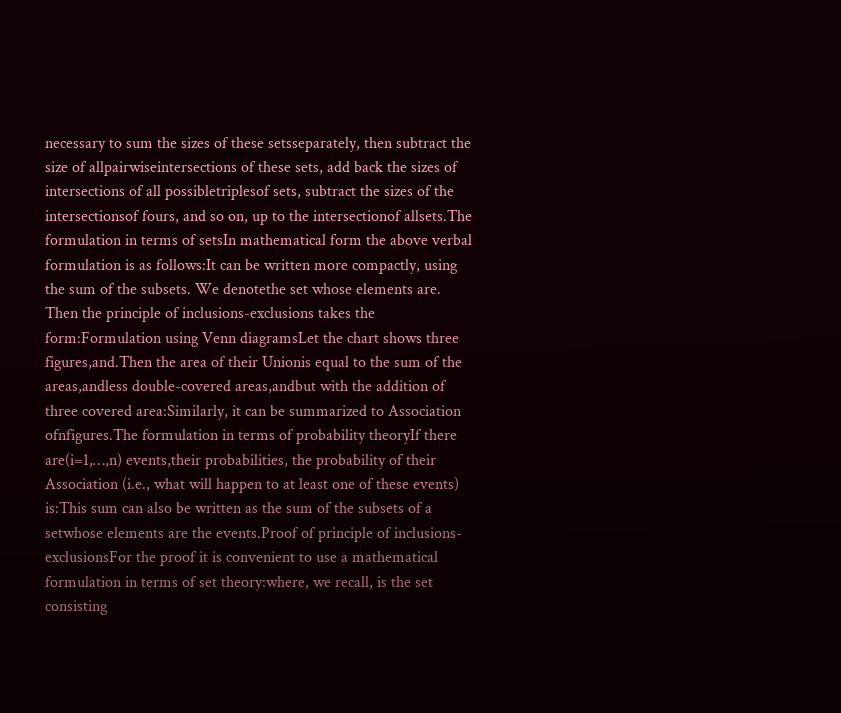necessary to sum the sizes of these setsseparately, then subtract the size of allpairwiseintersections of these sets, add back the sizes of intersections of all possibletriplesof sets, subtract the sizes of the intersectionsof fours, and so on, up to the intersectionof allsets.The formulation in terms of setsIn mathematical form the above verbal formulation is as follows:It can be written more compactly, using the sum of the subsets. We denotethe set whose elements are. Then the principle of inclusions-exclusions takes the form:Formulation using Venn diagramsLet the chart shows three figures,and.Then the area of their Unionis equal to the sum of the areas,andless double-covered areas,andbut with the addition of three covered area:Similarly, it can be summarized to Association ofnfigures.The formulation in terms of probability theoryIf there are(i=1,…,n) events,their probabilities, the probability of their Association (i.e., what will happen to at least one of these events) is:This sum can also be written as the sum of the subsets of a setwhose elements are the events.Proof of principle of inclusions-exclusionsFor the proof it is convenient to use a mathematical formulation in terms of set theory:where, we recall, is the set consisting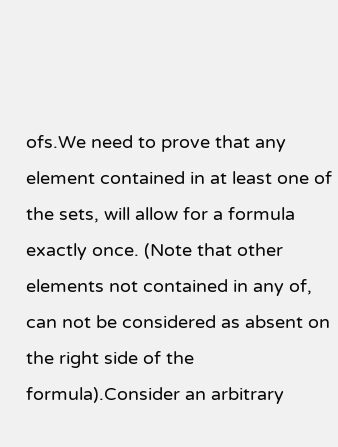ofs.We need to prove that any element contained in at least one of the sets, will allow for a formula exactly once. (Note that other elements not contained in any of, can not be considered as absent on the right side of the formula).Consider an arbitrary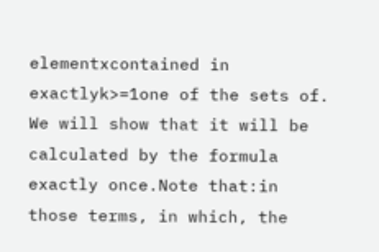elementxcontained in exactlyk>=1one of the sets of. We will show that it will be calculated by the formula exactly once.Note that:in those terms, in which, the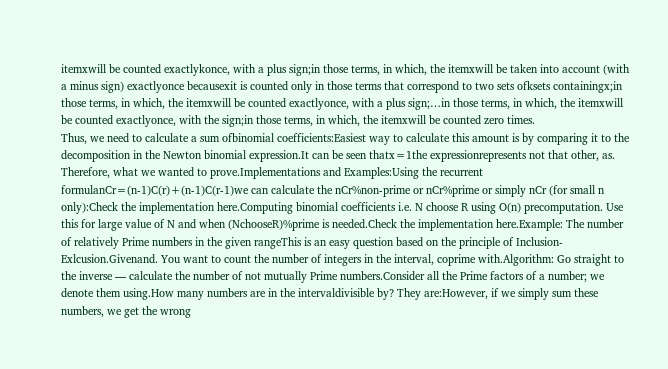itemxwill be counted exactlykonce, with a plus sign;in those terms, in which, the itemxwill be taken into account (with a minus sign) exactlyonce becausexit is counted only in those terms that correspond to two sets ofksets containingx;in those terms, in which, the itemxwill be counted exactlyonce, with a plus sign;…in those terms, in which, the itemxwill be counted exactlyonce, with the sign;in those terms, in which, the itemxwill be counted zero times.
Thus, we need to calculate a sum ofbinomial coefficients:Easiest way to calculate this amount is by comparing it to the decomposition in the Newton binomial expression.It can be seen thatx=1the expressionrepresents not that other, as. Therefore, what we wanted to prove.Implementations and Examples:Using the recurrent formulanCr=(n-1)C(r)+(n-1)C(r-1)we can calculate the nCr%non-prime or nCr%prime or simply nCr (for small n only):Check the implementation here.Computing binomial coefficients i.e. N choose R using O(n) precomputation. Use this for large value of N and when (NchooseR)%prime is needed.Check the implementation here.Example: The number of relatively Prime numbers in the given rangeThis is an easy question based on the principle of Inclusion-Exlcusion.Givenand. You want to count the number of integers in the interval, coprime with.Algorithm: Go straight to the inverse — calculate the number of not mutually Prime numbers.Consider all the Prime factors of a number; we denote them using.How many numbers are in the intervaldivisible by? They are:However, if we simply sum these numbers, we get the wrong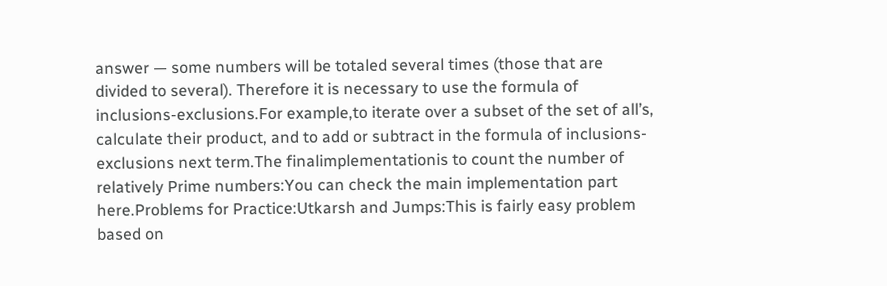answer — some numbers will be totaled several times (those that are divided to several). Therefore it is necessary to use the formula of inclusions-exclusions.For example,to iterate over a subset of the set of all’s, calculate their product, and to add or subtract in the formula of inclusions-exclusions next term.The finalimplementationis to count the number of relatively Prime numbers:You can check the main implementation part here.Problems for Practice:Utkarsh and Jumps:This is fairly easy problem based on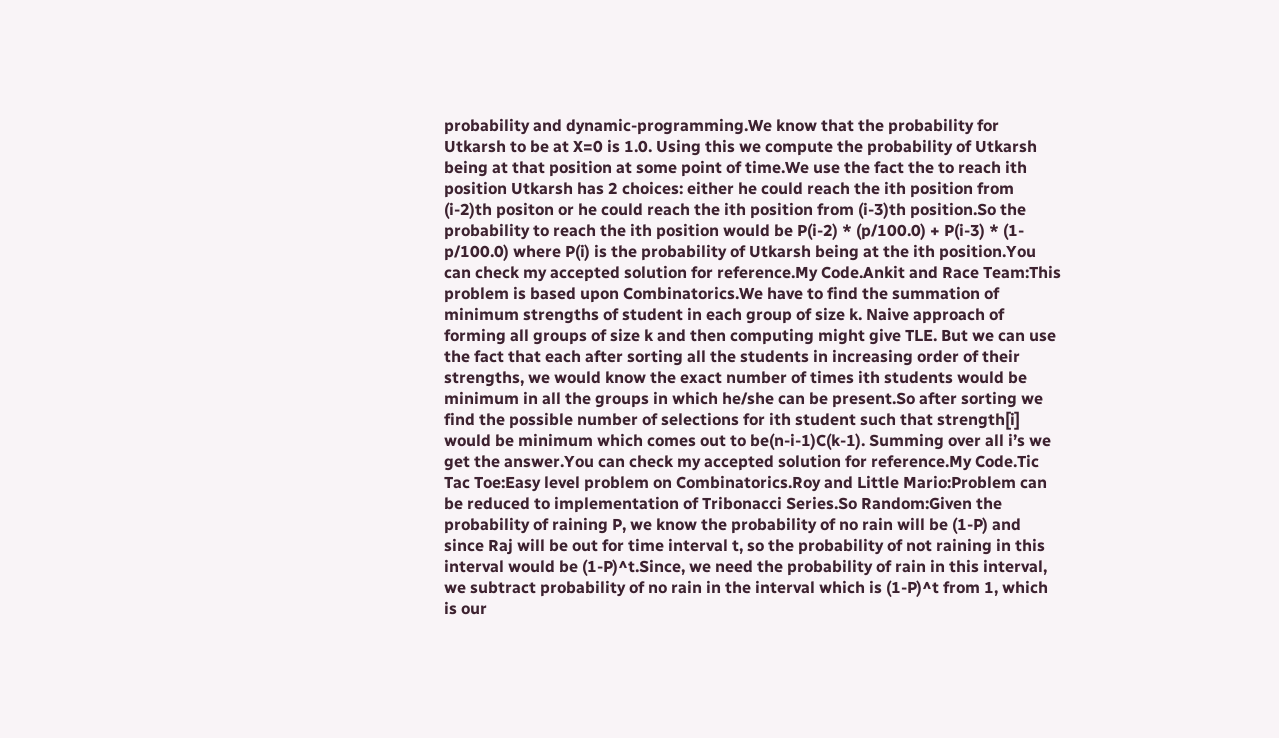probability and dynamic-programming.We know that the probability for Utkarsh to be at X=0 is 1.0. Using this we compute the probability of Utkarsh being at that position at some point of time.We use the fact the to reach ith position Utkarsh has 2 choices: either he could reach the ith position from (i-2)th positon or he could reach the ith position from (i-3)th position.So the probability to reach the ith position would be P(i-2) * (p/100.0) + P(i-3) * (1-p/100.0) where P(i) is the probability of Utkarsh being at the ith position.You can check my accepted solution for reference.My Code.Ankit and Race Team:This problem is based upon Combinatorics.We have to find the summation of minimum strengths of student in each group of size k. Naive approach of forming all groups of size k and then computing might give TLE. But we can use the fact that each after sorting all the students in increasing order of their strengths, we would know the exact number of times ith students would be minimum in all the groups in which he/she can be present.So after sorting we find the possible number of selections for ith student such that strength[i] would be minimum which comes out to be(n-i-1)C(k-1). Summing over all i’s we get the answer.You can check my accepted solution for reference.My Code.Tic Tac Toe:Easy level problem on Combinatorics.Roy and Little Mario:Problem can be reduced to implementation of Tribonacci Series.So Random:Given the probability of raining P, we know the probability of no rain will be (1-P) and since Raj will be out for time interval t, so the probability of not raining in this interval would be (1-P)^t.Since, we need the probability of rain in this interval, we subtract probability of no rain in the interval which is (1-P)^t from 1, which is our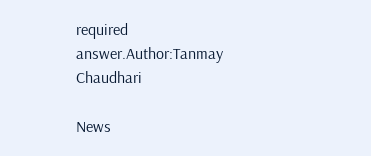required answer.Author:Tanmay Chaudhari

News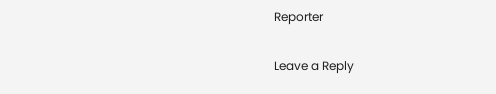Reporter

Leave a Reply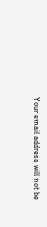Your email address will not be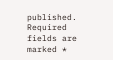published. Required fields are marked *